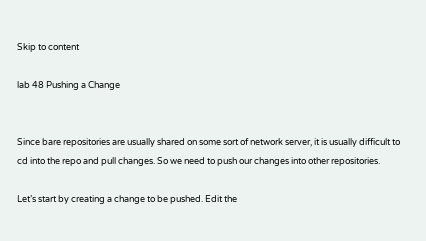Skip to content

lab 48 Pushing a Change


Since bare repositories are usually shared on some sort of network server, it is usually difficult to cd into the repo and pull changes. So we need to push our changes into other repositories.

Let’s start by creating a change to be pushed. Edit the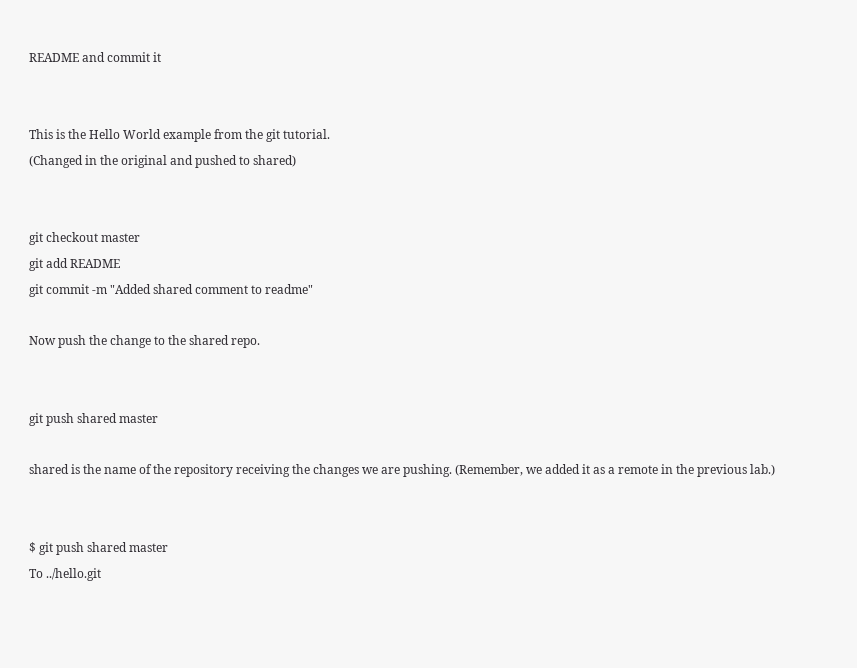README and commit it


This is the Hello World example from the git tutorial.
(Changed in the original and pushed to shared)


git checkout master
git add README
git commit -m "Added shared comment to readme"

Now push the change to the shared repo.


git push shared master

shared is the name of the repository receiving the changes we are pushing. (Remember, we added it as a remote in the previous lab.)


$ git push shared master
To ../hello.git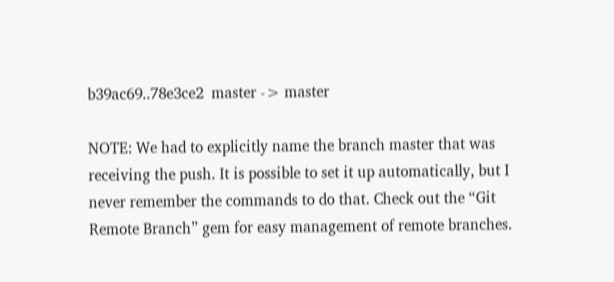b39ac69..78e3ce2  master -> master

NOTE: We had to explicitly name the branch master that was receiving the push. It is possible to set it up automatically, but I never remember the commands to do that. Check out the “Git Remote Branch” gem for easy management of remote branches.